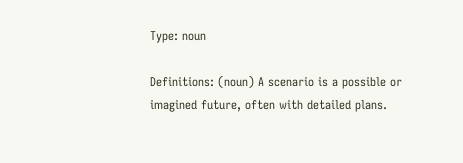Type: noun

Definitions: (noun) A scenario is a possible or imagined future, often with detailed plans.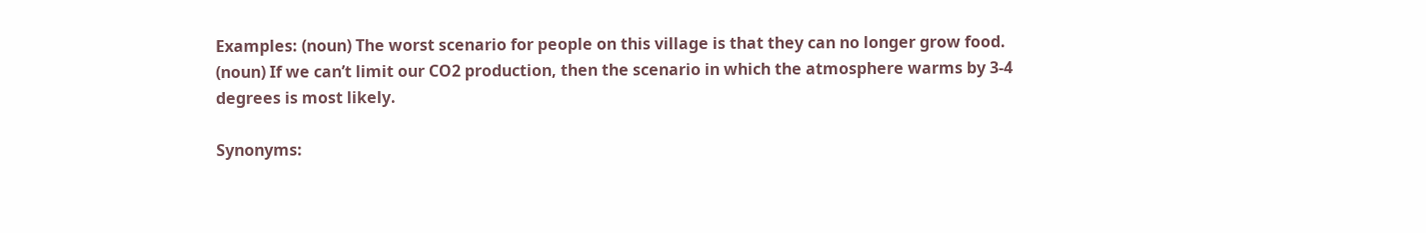Examples: (noun) The worst scenario for people on this village is that they can no longer grow food. (noun) If we can’t limit our CO2 production, then the scenario in which the atmosphere warms by 3-4 degrees is most likely.

Synonyms: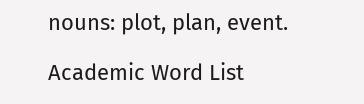nouns: plot, plan, event.

Academic Word List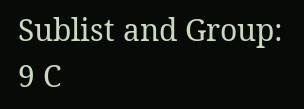Sublist and Group: 9 C